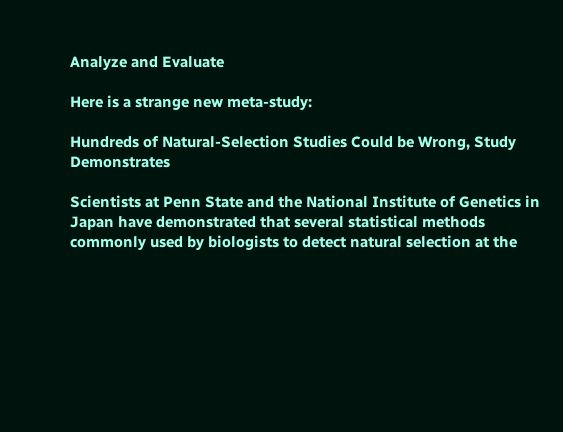Analyze and Evaluate

Here is a strange new meta-study:

Hundreds of Natural-Selection Studies Could be Wrong, Study Demonstrates

Scientists at Penn State and the National Institute of Genetics in Japan have demonstrated that several statistical methods commonly used by biologists to detect natural selection at the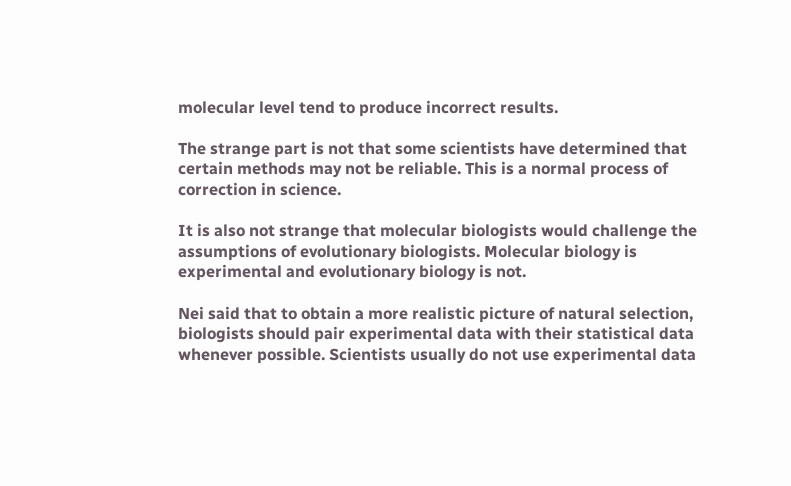molecular level tend to produce incorrect results.

The strange part is not that some scientists have determined that certain methods may not be reliable. This is a normal process of correction in science.

It is also not strange that molecular biologists would challenge the assumptions of evolutionary biologists. Molecular biology is experimental and evolutionary biology is not.

Nei said that to obtain a more realistic picture of natural selection, biologists should pair experimental data with their statistical data whenever possible. Scientists usually do not use experimental data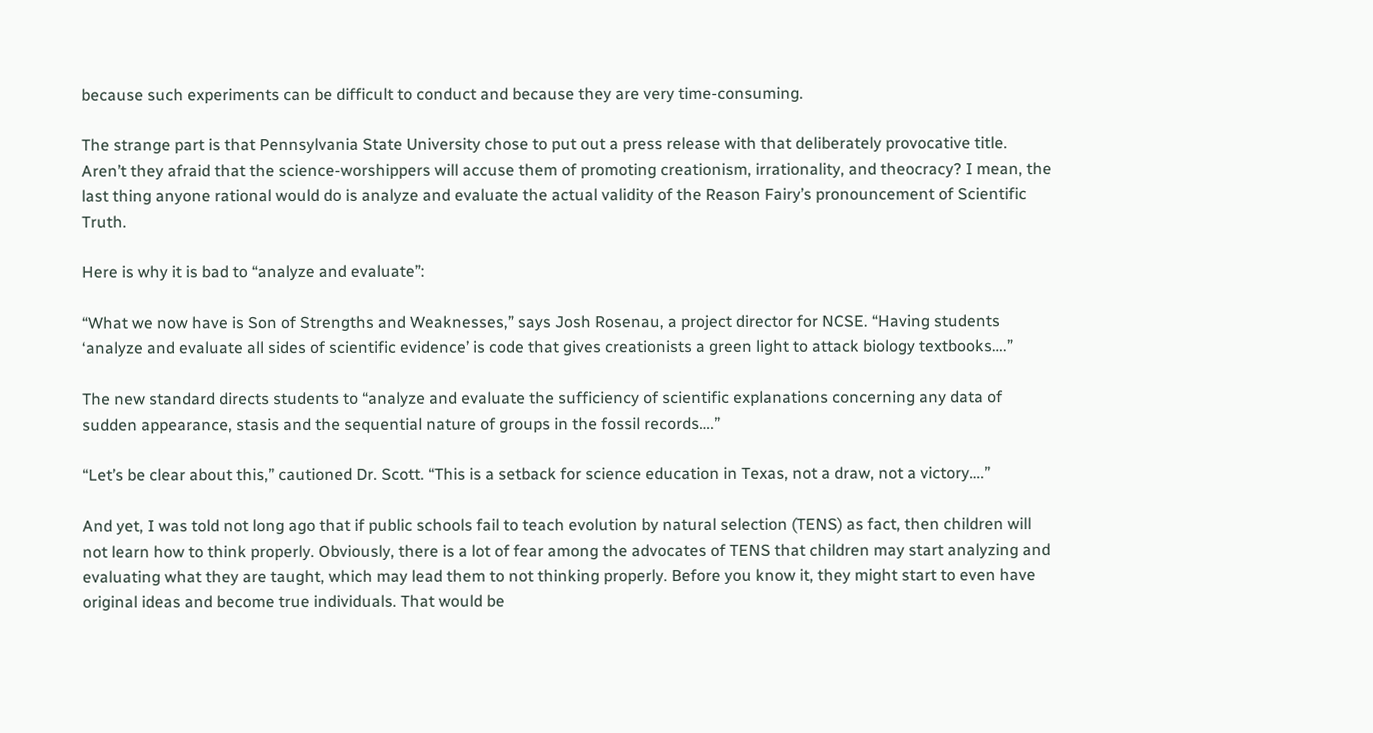because such experiments can be difficult to conduct and because they are very time-consuming.

The strange part is that Pennsylvania State University chose to put out a press release with that deliberately provocative title. Aren’t they afraid that the science-worshippers will accuse them of promoting creationism, irrationality, and theocracy? I mean, the last thing anyone rational would do is analyze and evaluate the actual validity of the Reason Fairy’s pronouncement of Scientific Truth.

Here is why it is bad to “analyze and evaluate”:

“What we now have is Son of Strengths and Weaknesses,” says Josh Rosenau, a project director for NCSE. “Having students ‘analyze and evaluate all sides of scientific evidence’ is code that gives creationists a green light to attack biology textbooks….”

The new standard directs students to “analyze and evaluate the sufficiency of scientific explanations concerning any data of sudden appearance, stasis and the sequential nature of groups in the fossil records….”

“Let’s be clear about this,” cautioned Dr. Scott. “This is a setback for science education in Texas, not a draw, not a victory….”

And yet, I was told not long ago that if public schools fail to teach evolution by natural selection (TENS) as fact, then children will not learn how to think properly. Obviously, there is a lot of fear among the advocates of TENS that children may start analyzing and evaluating what they are taught, which may lead them to not thinking properly. Before you know it, they might start to even have original ideas and become true individuals. That would be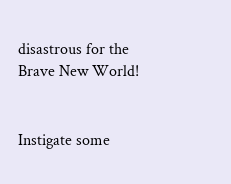disastrous for the Brave New World!


Instigate some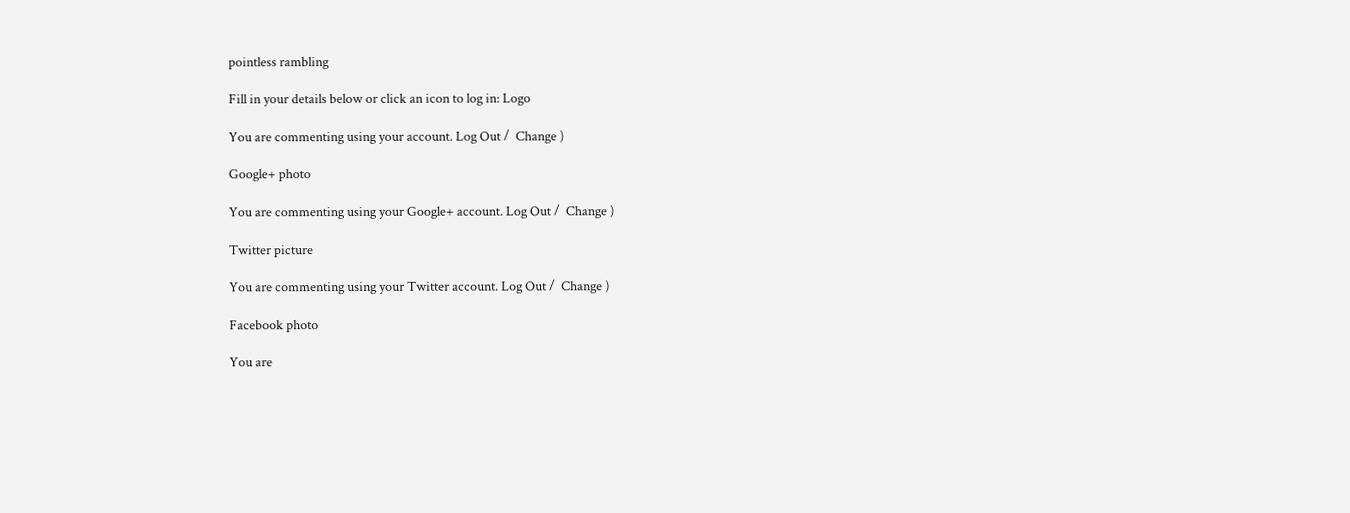pointless rambling

Fill in your details below or click an icon to log in: Logo

You are commenting using your account. Log Out /  Change )

Google+ photo

You are commenting using your Google+ account. Log Out /  Change )

Twitter picture

You are commenting using your Twitter account. Log Out /  Change )

Facebook photo

You are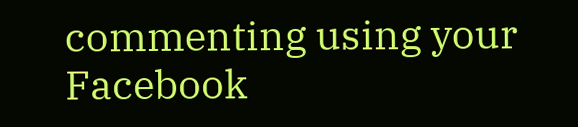commenting using your Facebook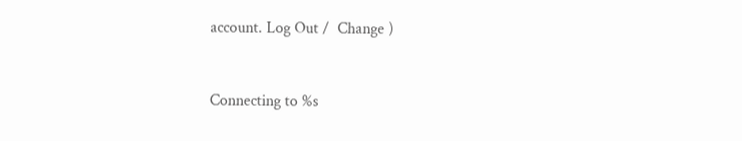account. Log Out /  Change )


Connecting to %s